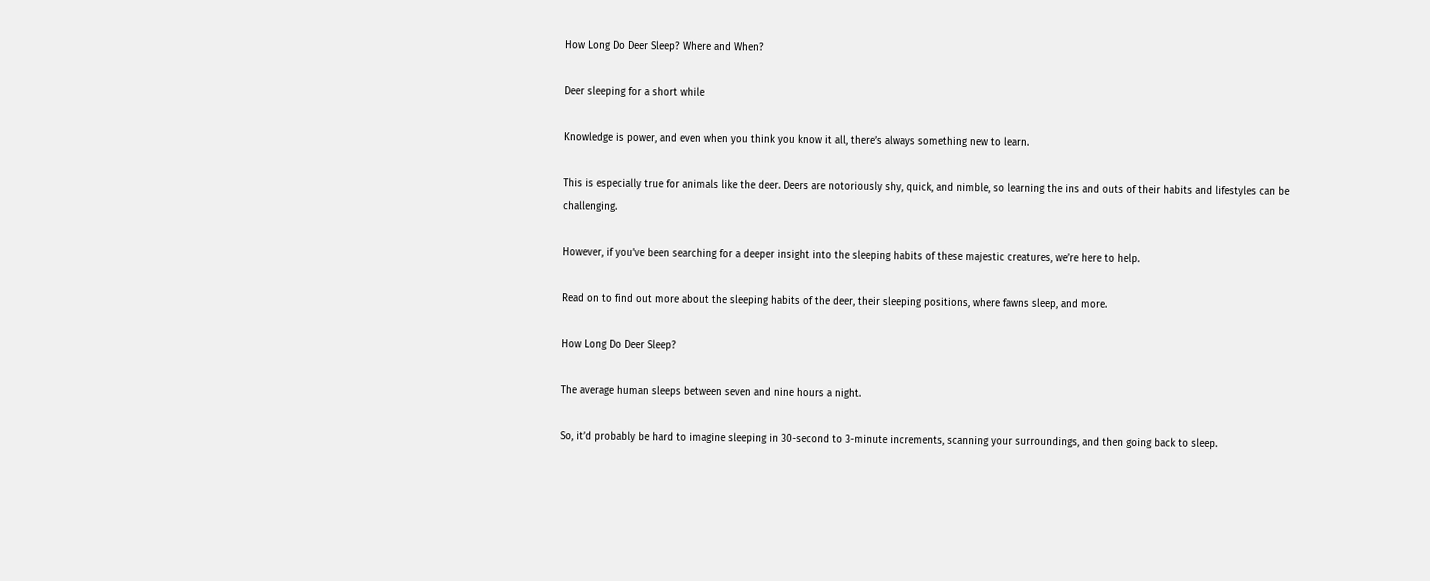How Long Do Deer Sleep? Where and When?

Deer sleeping for a short while

Knowledge is power, and even when you think you know it all, there’s always something new to learn.

This is especially true for animals like the deer. Deers are notoriously shy, quick, and nimble, so learning the ins and outs of their habits and lifestyles can be challenging.

However, if you’ve been searching for a deeper insight into the sleeping habits of these majestic creatures, we’re here to help.

Read on to find out more about the sleeping habits of the deer, their sleeping positions, where fawns sleep, and more.

How Long Do Deer Sleep?

The average human sleeps between seven and nine hours a night.

So, it’d probably be hard to imagine sleeping in 30-second to 3-minute increments, scanning your surroundings, and then going back to sleep.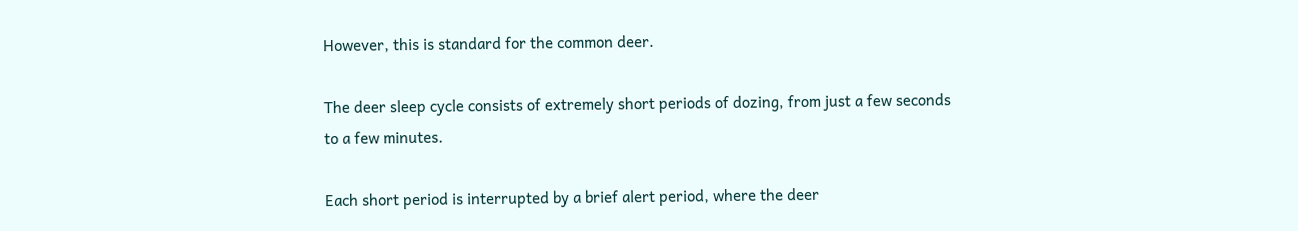However, this is standard for the common deer.

The deer sleep cycle consists of extremely short periods of dozing, from just a few seconds to a few minutes.

Each short period is interrupted by a brief alert period, where the deer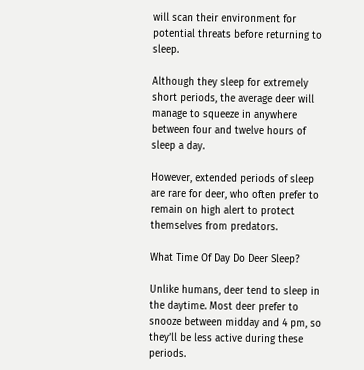will scan their environment for potential threats before returning to sleep.

Although they sleep for extremely short periods, the average deer will manage to squeeze in anywhere between four and twelve hours of sleep a day.

However, extended periods of sleep are rare for deer, who often prefer to remain on high alert to protect themselves from predators.

What Time Of Day Do Deer Sleep?

Unlike humans, deer tend to sleep in the daytime. Most deer prefer to snooze between midday and 4 pm, so they’ll be less active during these periods.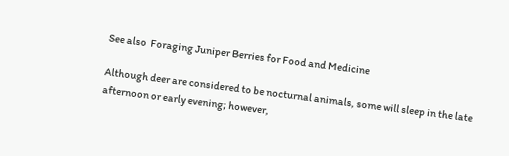See also  Foraging Juniper Berries for Food and Medicine

Although deer are considered to be nocturnal animals, some will sleep in the late afternoon or early evening; however,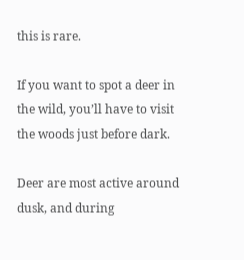this is rare.

If you want to spot a deer in the wild, you’ll have to visit the woods just before dark.

Deer are most active around dusk, and during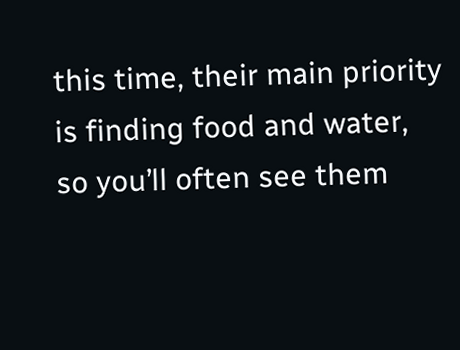this time, their main priority is finding food and water, so you’ll often see them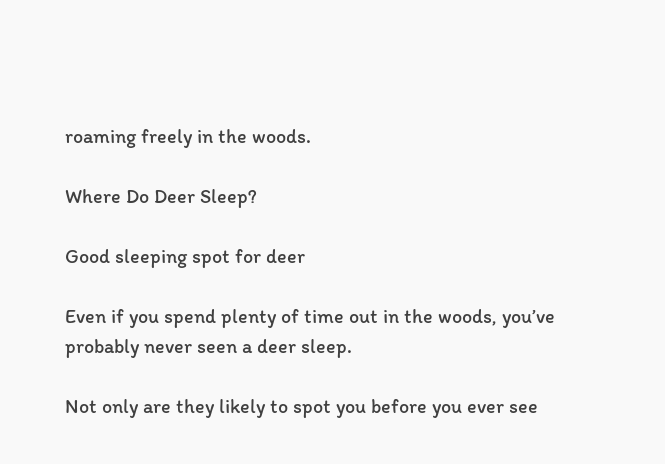roaming freely in the woods.

Where Do Deer Sleep?

Good sleeping spot for deer

Even if you spend plenty of time out in the woods, you’ve probably never seen a deer sleep.

Not only are they likely to spot you before you ever see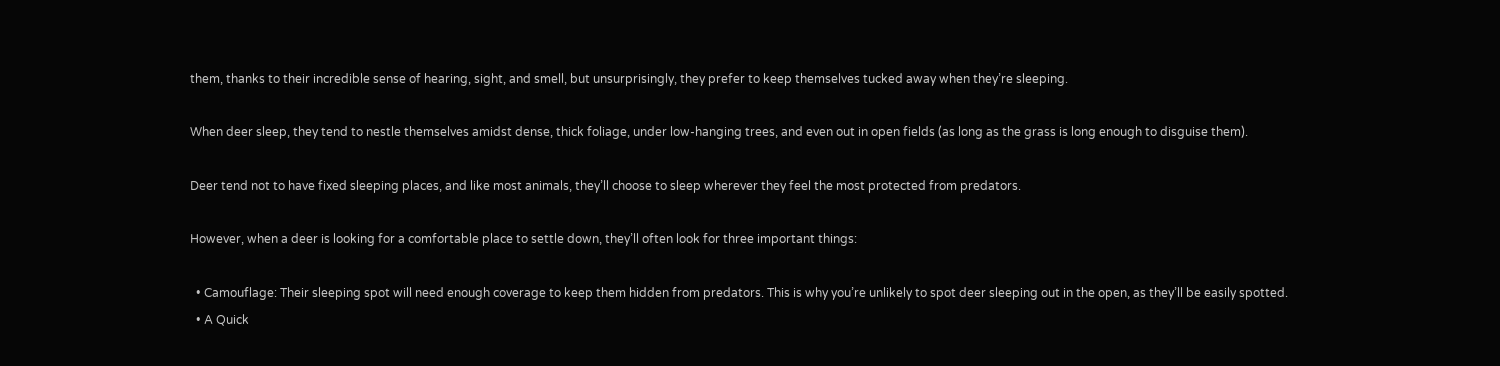them, thanks to their incredible sense of hearing, sight, and smell, but unsurprisingly, they prefer to keep themselves tucked away when they’re sleeping.

When deer sleep, they tend to nestle themselves amidst dense, thick foliage, under low-hanging trees, and even out in open fields (as long as the grass is long enough to disguise them).

Deer tend not to have fixed sleeping places, and like most animals, they’ll choose to sleep wherever they feel the most protected from predators.

However, when a deer is looking for a comfortable place to settle down, they’ll often look for three important things:

  • Camouflage: Their sleeping spot will need enough coverage to keep them hidden from predators. This is why you’re unlikely to spot deer sleeping out in the open, as they’ll be easily spotted.
  • A Quick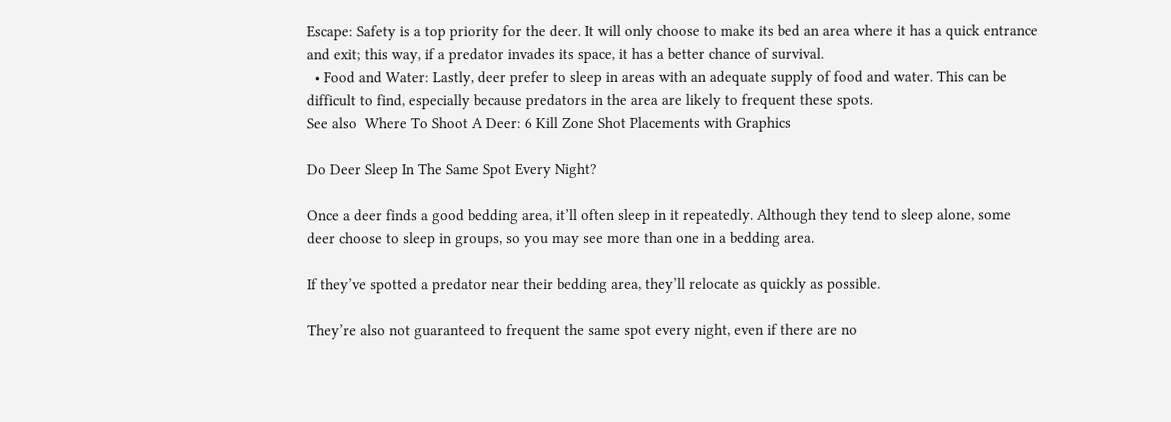Escape: Safety is a top priority for the deer. It will only choose to make its bed an area where it has a quick entrance and exit; this way, if a predator invades its space, it has a better chance of survival.
  • Food and Water: Lastly, deer prefer to sleep in areas with an adequate supply of food and water. This can be difficult to find, especially because predators in the area are likely to frequent these spots.
See also  Where To Shoot A Deer: 6 Kill Zone Shot Placements with Graphics

Do Deer Sleep In The Same Spot Every Night?

Once a deer finds a good bedding area, it’ll often sleep in it repeatedly. Although they tend to sleep alone, some deer choose to sleep in groups, so you may see more than one in a bedding area.

If they’ve spotted a predator near their bedding area, they’ll relocate as quickly as possible.

They’re also not guaranteed to frequent the same spot every night, even if there are no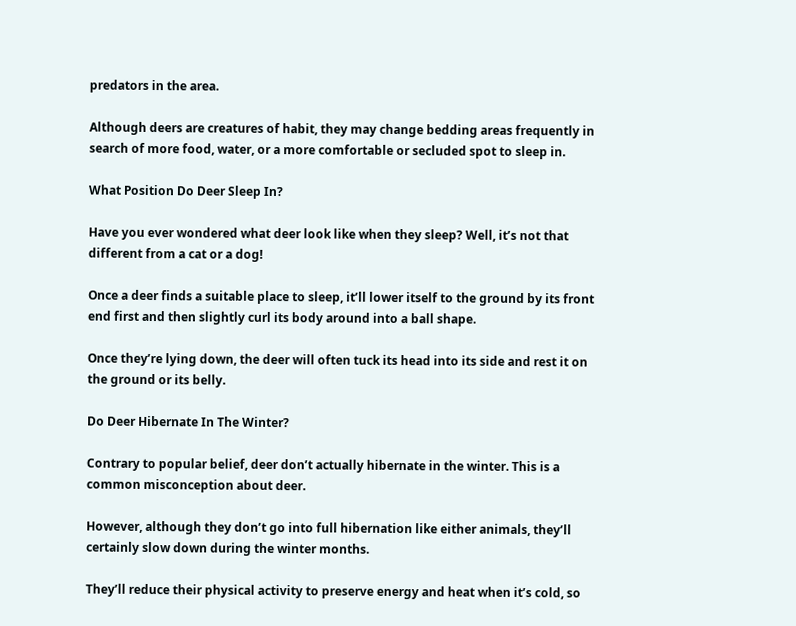predators in the area.

Although deers are creatures of habit, they may change bedding areas frequently in search of more food, water, or a more comfortable or secluded spot to sleep in.

What Position Do Deer Sleep In?

Have you ever wondered what deer look like when they sleep? Well, it’s not that different from a cat or a dog!

Once a deer finds a suitable place to sleep, it’ll lower itself to the ground by its front end first and then slightly curl its body around into a ball shape.

Once they’re lying down, the deer will often tuck its head into its side and rest it on the ground or its belly.

Do Deer Hibernate In The Winter?

Contrary to popular belief, deer don’t actually hibernate in the winter. This is a common misconception about deer.

However, although they don’t go into full hibernation like either animals, they’ll certainly slow down during the winter months.

They’ll reduce their physical activity to preserve energy and heat when it’s cold, so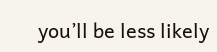you’ll be less likely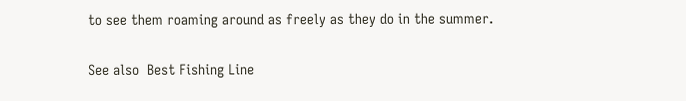to see them roaming around as freely as they do in the summer.

See also  Best Fishing Line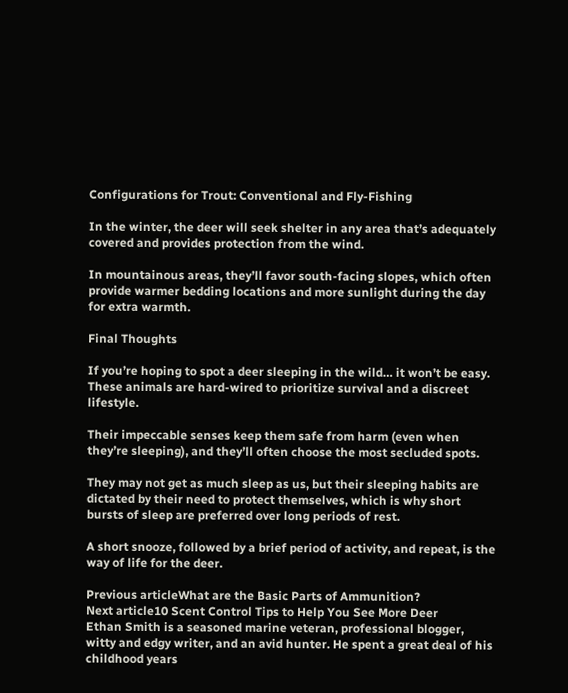Configurations for Trout: Conventional and Fly-Fishing

In the winter, the deer will seek shelter in any area that’s adequately covered and provides protection from the wind.

In mountainous areas, they’ll favor south-facing slopes, which often provide warmer bedding locations and more sunlight during the day for extra warmth.

Final Thoughts

If you’re hoping to spot a deer sleeping in the wild… it won’t be easy. These animals are hard-wired to prioritize survival and a discreet lifestyle.

Their impeccable senses keep them safe from harm (even when they’re sleeping), and they’ll often choose the most secluded spots.

They may not get as much sleep as us, but their sleeping habits are dictated by their need to protect themselves, which is why short bursts of sleep are preferred over long periods of rest.

A short snooze, followed by a brief period of activity, and repeat, is the way of life for the deer.

Previous articleWhat are the Basic Parts of Ammunition?
Next article10 Scent Control Tips to Help You See More Deer
Ethan Smith is a seasoned marine veteran, professional blogger, witty and edgy writer, and an avid hunter. He spent a great deal of his childhood years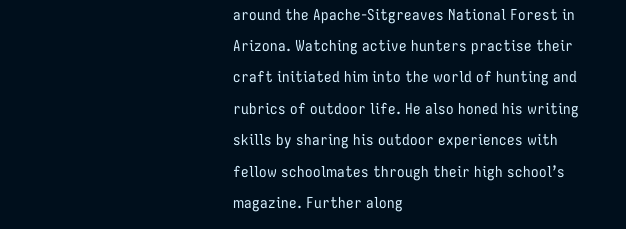around the Apache-Sitgreaves National Forest in Arizona. Watching active hunters practise their craft initiated him into the world of hunting and rubrics of outdoor life. He also honed his writing skills by sharing his outdoor experiences with fellow schoolmates through their high school’s magazine. Further along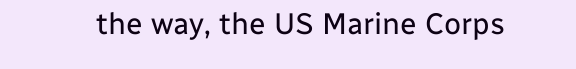the way, the US Marine Corps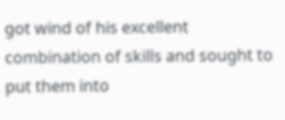got wind of his excellent combination of skills and sought to put them into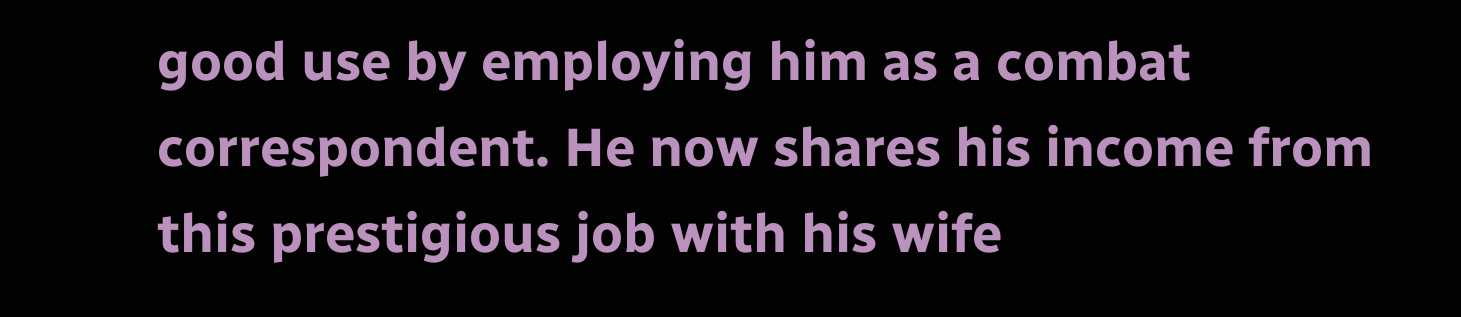good use by employing him as a combat correspondent. He now shares his income from this prestigious job with his wife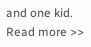and one kid. Read more >>